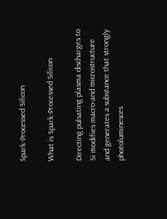Spark-Processed Silicon

What is Spark-Processed Silicon

Directing pulsating plasma discharges to Si modifies macro-and microstructure and generates a substance that strongly photoluminesces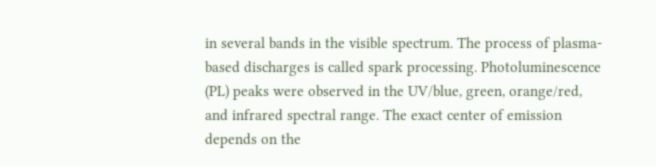in several bands in the visible spectrum. The process of plasma-based discharges is called spark processing. Photoluminescence (PL) peaks were observed in the UV/blue, green, orange/red, and infrared spectral range. The exact center of emission depends on the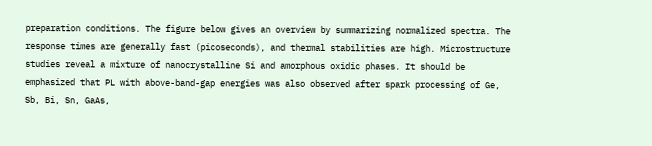preparation conditions. The figure below gives an overview by summarizing normalized spectra. The response times are generally fast (picoseconds), and thermal stabilities are high. Microstructure studies reveal a mixture of nanocrystalline Si and amorphous oxidic phases. It should be emphasized that PL with above-band-gap energies was also observed after spark processing of Ge, Sb, Bi, Sn, GaAs,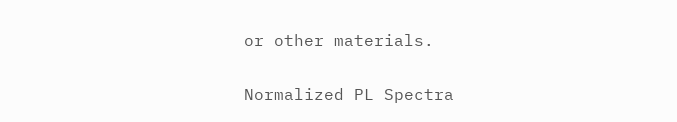or other materials.

Normalized PL Spectra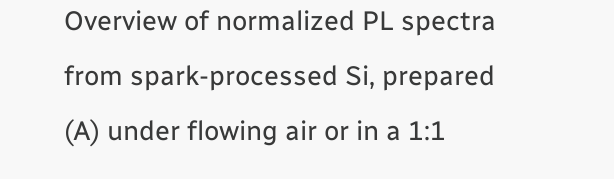Overview of normalized PL spectra from spark-processed Si, prepared (A) under flowing air or in a 1:1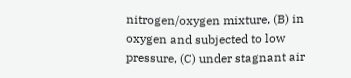nitrogen/oxygen mixture, (B) in oxygen and subjected to low pressure, (C) under stagnant air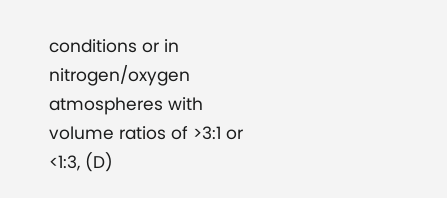conditions or in nitrogen/oxygen atmospheres with volume ratios of >3:1 or <1:3, (D)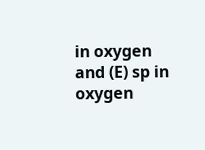in oxygen and (E) sp in oxygen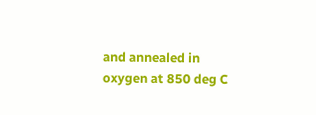and annealed in oxygen at 850 deg C